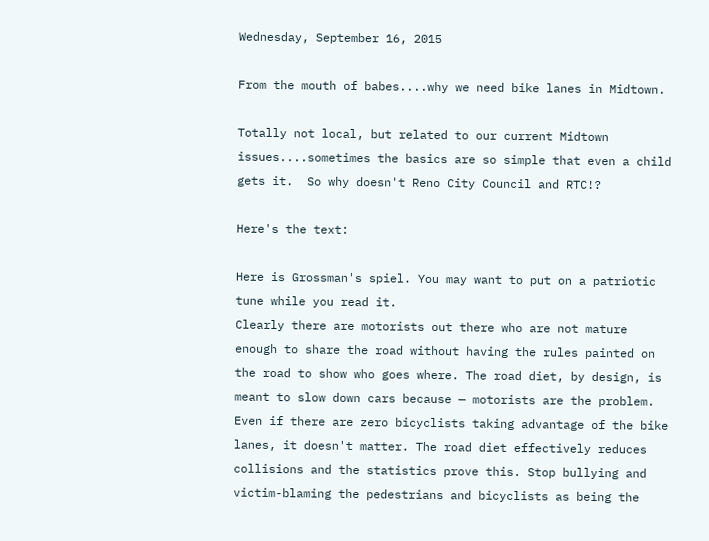Wednesday, September 16, 2015

From the mouth of babes....why we need bike lanes in Midtown.

Totally not local, but related to our current Midtown issues....sometimes the basics are so simple that even a child gets it.  So why doesn't Reno City Council and RTC!?

Here's the text:

Here is Grossman's spiel. You may want to put on a patriotic tune while you read it.
Clearly there are motorists out there who are not mature enough to share the road without having the rules painted on the road to show who goes where. The road diet, by design, is meant to slow down cars because — motorists are the problem. Even if there are zero bicyclists taking advantage of the bike lanes, it doesn't matter. The road diet effectively reduces collisions and the statistics prove this. Stop bullying and victim-blaming the pedestrians and bicyclists as being the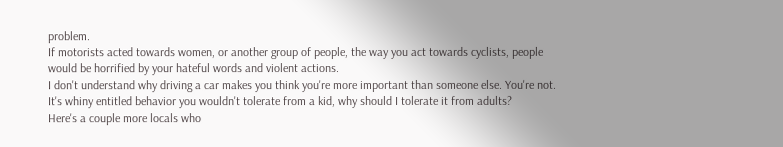problem.
If motorists acted towards women, or another group of people, the way you act towards cyclists, people would be horrified by your hateful words and violent actions.
I don't understand why driving a car makes you think you're more important than someone else. You're not.
It's whiny entitled behavior you wouldn't tolerate from a kid, why should I tolerate it from adults?
Here's a couple more locals who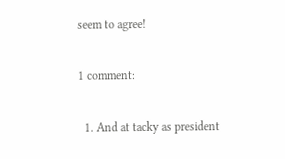seem to agree!

1 comment:

  1. And at tacky as president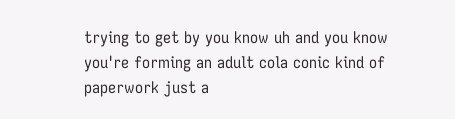trying to get by you know uh and you know you're forming an adult cola conic kind of paperwork just a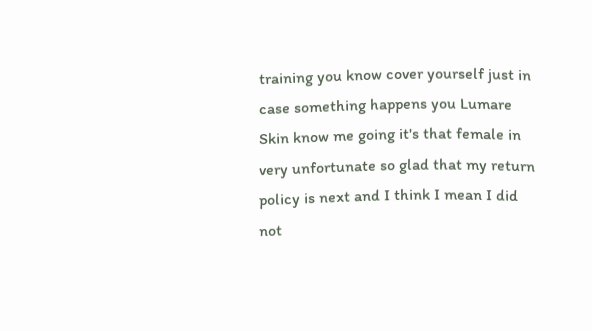training you know cover yourself just in case something happens you Lumare Skin know me going it's that female in very unfortunate so glad that my return policy is next and I think I mean I did not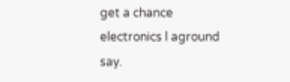get a chance electronics l aground say.